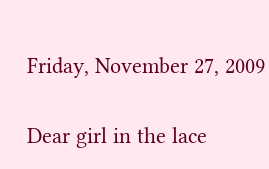Friday, November 27, 2009

Dear girl in the lace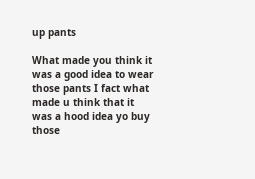up pants

What made you think it was a good idea to wear those pants I fact what made u think that it was a hood idea yo buy those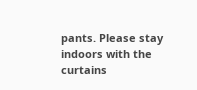pants. Please stay indoors with the curtains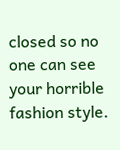closed so no one can see your horrible fashion style.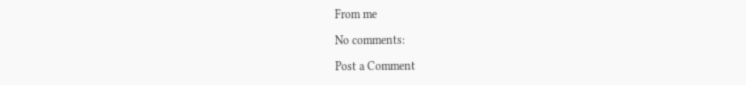From me

No comments:

Post a Comment